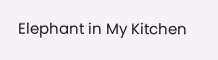Elephant in My Kitchen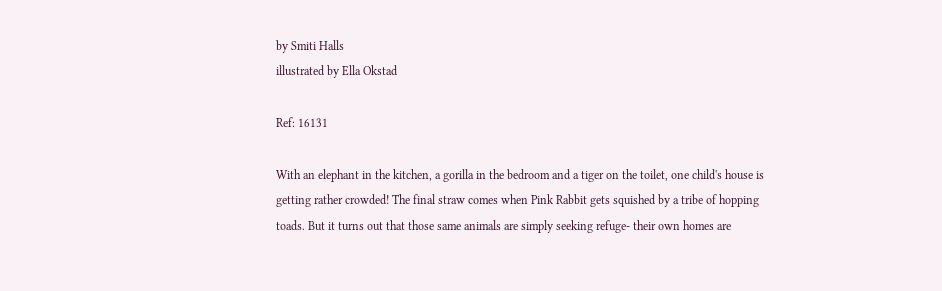by Smiti Halls
illustrated by Ella Okstad

Ref: 16131

With an elephant in the kitchen, a gorilla in the bedroom and a tiger on the toilet, one child's house is getting rather crowded! The final straw comes when Pink Rabbit gets squished by a tribe of hopping toads. But it turns out that those same animals are simply seeking refuge- their own homes are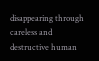disappearing through careless and destructive human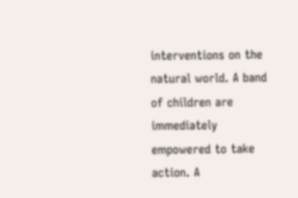interventions on the natural world. A band of children are immediately empowered to take action. A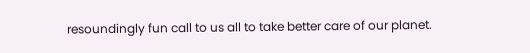resoundingly fun call to us all to take better care of our planet.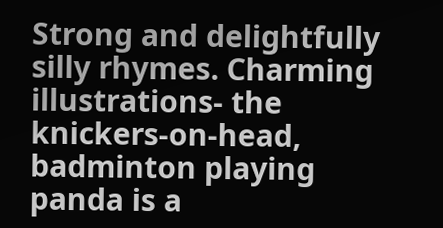Strong and delightfully silly rhymes. Charming illustrations- the knickers-on-head, badminton playing panda is a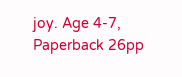joy. Age 4-7, Paperback 26pp